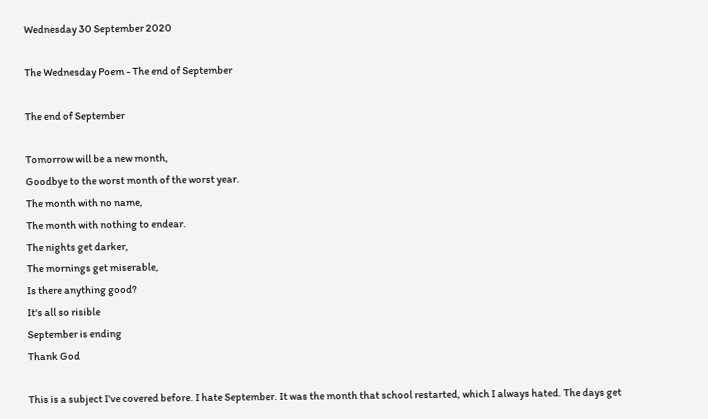Wednesday 30 September 2020

The Wednesday Poem - The end of September

The end of September

Tomorrow will be a new month,
Goodbye to the worst month of the worst year.
The month with no name,
The month with nothing to endear.
The nights get darker,
The mornings get miserable,
Is there anything good?
It's all so risible
September is ending
Thank God

This is a subject I've covered before. I hate September. It was the month that school restarted, which I always hated. The days get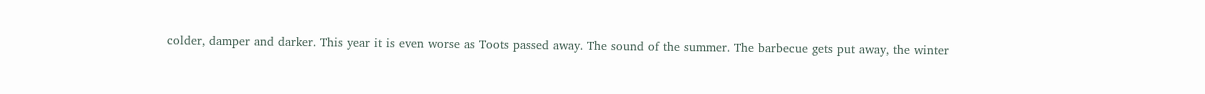colder, damper and darker. This year it is even worse as Toots passed away. The sound of the summer. The barbecue gets put away, the winter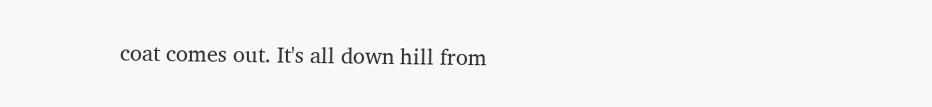coat comes out. It's all down hill from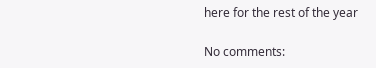here for the rest of the year

No comments: